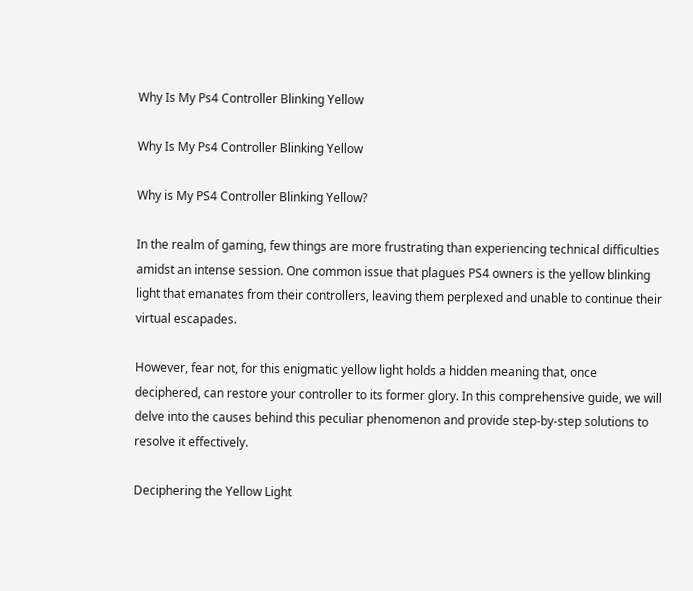Why Is My Ps4 Controller Blinking Yellow

Why Is My Ps4 Controller Blinking Yellow

Why is My PS4 Controller Blinking Yellow?

In the realm of gaming, few things are more frustrating than experiencing technical difficulties amidst an intense session. One common issue that plagues PS4 owners is the yellow blinking light that emanates from their controllers, leaving them perplexed and unable to continue their virtual escapades.

However, fear not, for this enigmatic yellow light holds a hidden meaning that, once deciphered, can restore your controller to its former glory. In this comprehensive guide, we will delve into the causes behind this peculiar phenomenon and provide step-by-step solutions to resolve it effectively.

Deciphering the Yellow Light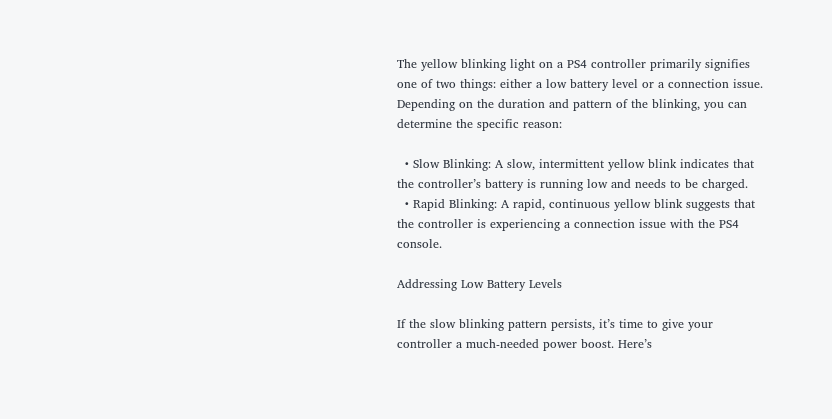The yellow blinking light on a PS4 controller primarily signifies one of two things: either a low battery level or a connection issue. Depending on the duration and pattern of the blinking, you can determine the specific reason:

  • Slow Blinking: A slow, intermittent yellow blink indicates that the controller’s battery is running low and needs to be charged.
  • Rapid Blinking: A rapid, continuous yellow blink suggests that the controller is experiencing a connection issue with the PS4 console.

Addressing Low Battery Levels

If the slow blinking pattern persists, it’s time to give your controller a much-needed power boost. Here’s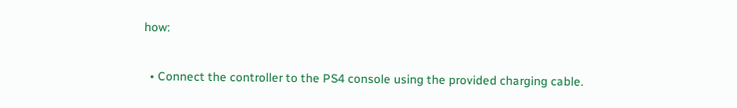how:

  • Connect the controller to the PS4 console using the provided charging cable.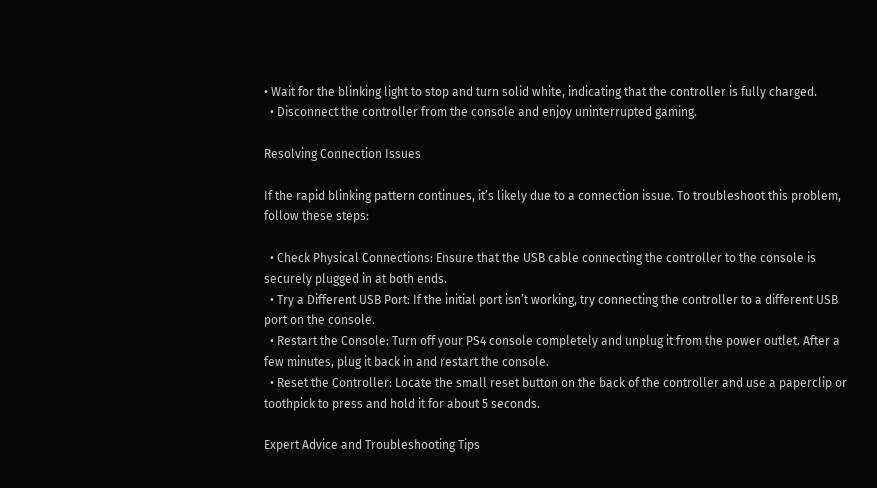• Wait for the blinking light to stop and turn solid white, indicating that the controller is fully charged.
  • Disconnect the controller from the console and enjoy uninterrupted gaming.

Resolving Connection Issues

If the rapid blinking pattern continues, it’s likely due to a connection issue. To troubleshoot this problem, follow these steps:

  • Check Physical Connections: Ensure that the USB cable connecting the controller to the console is securely plugged in at both ends.
  • Try a Different USB Port: If the initial port isn’t working, try connecting the controller to a different USB port on the console.
  • Restart the Console: Turn off your PS4 console completely and unplug it from the power outlet. After a few minutes, plug it back in and restart the console.
  • Reset the Controller: Locate the small reset button on the back of the controller and use a paperclip or toothpick to press and hold it for about 5 seconds.

Expert Advice and Troubleshooting Tips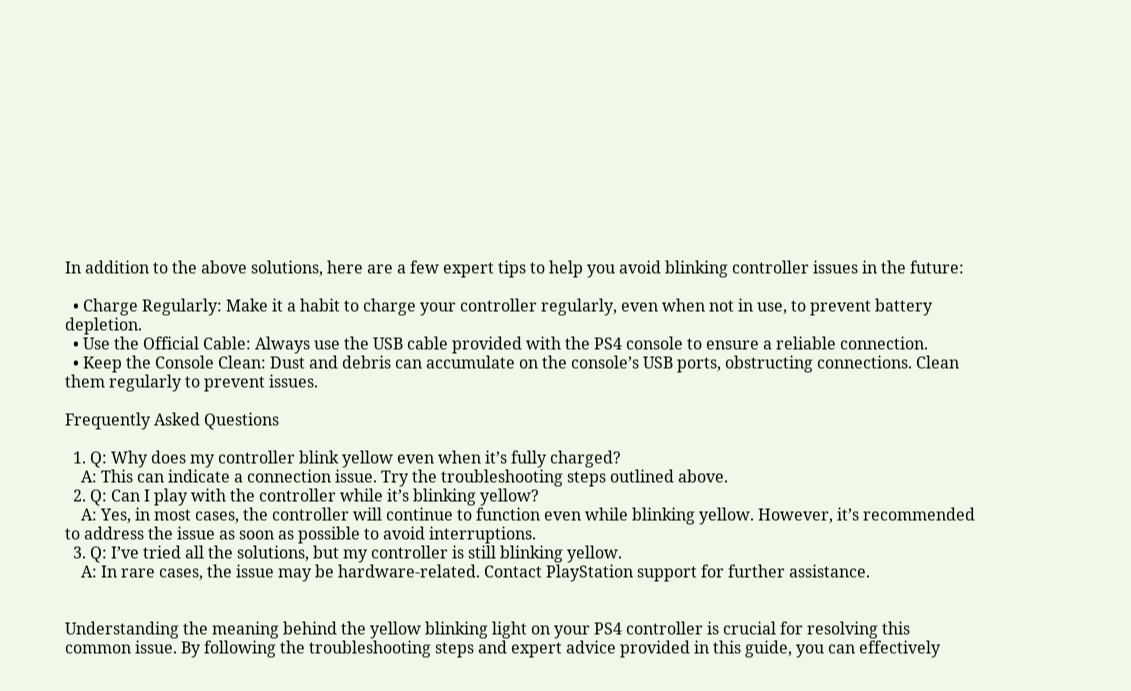In addition to the above solutions, here are a few expert tips to help you avoid blinking controller issues in the future:

  • Charge Regularly: Make it a habit to charge your controller regularly, even when not in use, to prevent battery depletion.
  • Use the Official Cable: Always use the USB cable provided with the PS4 console to ensure a reliable connection.
  • Keep the Console Clean: Dust and debris can accumulate on the console’s USB ports, obstructing connections. Clean them regularly to prevent issues.

Frequently Asked Questions

  1. Q: Why does my controller blink yellow even when it’s fully charged?
    A: This can indicate a connection issue. Try the troubleshooting steps outlined above.
  2. Q: Can I play with the controller while it’s blinking yellow?
    A: Yes, in most cases, the controller will continue to function even while blinking yellow. However, it’s recommended to address the issue as soon as possible to avoid interruptions.
  3. Q: I’ve tried all the solutions, but my controller is still blinking yellow.
    A: In rare cases, the issue may be hardware-related. Contact PlayStation support for further assistance.


Understanding the meaning behind the yellow blinking light on your PS4 controller is crucial for resolving this common issue. By following the troubleshooting steps and expert advice provided in this guide, you can effectively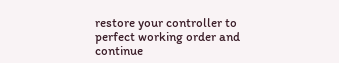restore your controller to perfect working order and continue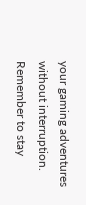your gaming adventures without interruption. Remember to stay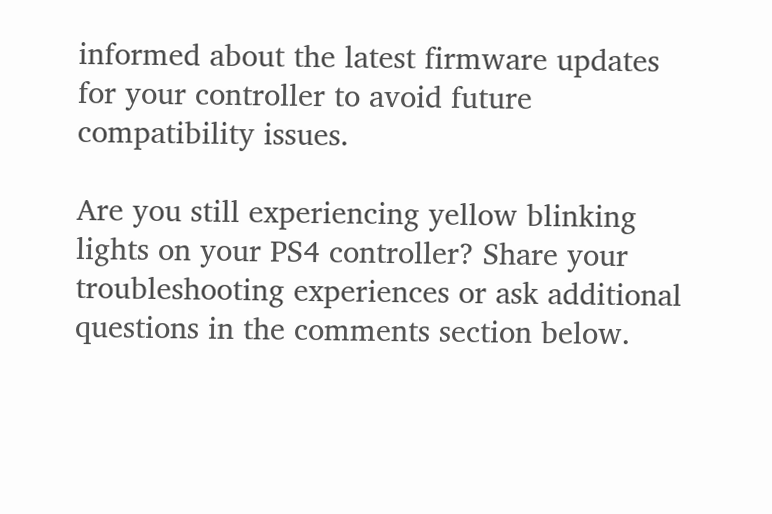informed about the latest firmware updates for your controller to avoid future compatibility issues.

Are you still experiencing yellow blinking lights on your PS4 controller? Share your troubleshooting experiences or ask additional questions in the comments section below.